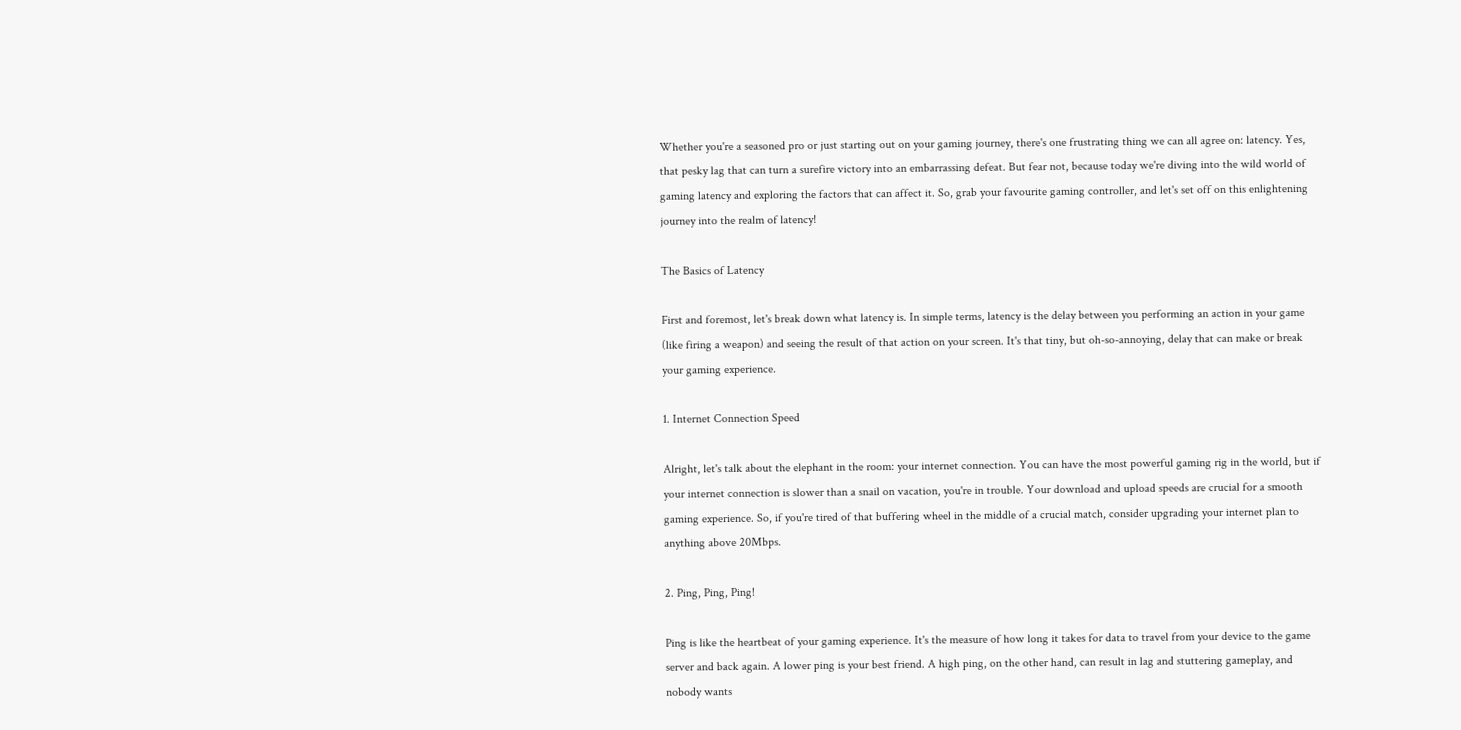Whether you're a seasoned pro or just starting out on your gaming journey, there's one frustrating thing we can all agree on: latency. Yes, that pesky lag that can turn a surefire victory into an embarrassing defeat. But fear not, because today we're diving into the wild world of gaming latency and exploring the factors that can affect it. So, grab your favourite gaming controller, and let's set off on this enlightening journey into the realm of latency!

The Basics of Latency

First and foremost, let's break down what latency is. In simple terms, latency is the delay between you performing an action in your game (like firing a weapon) and seeing the result of that action on your screen. It's that tiny, but oh-so-annoying, delay that can make or break your gaming experience.

1. Internet Connection Speed

Alright, let's talk about the elephant in the room: your internet connection. You can have the most powerful gaming rig in the world, but if your internet connection is slower than a snail on vacation, you're in trouble. Your download and upload speeds are crucial for a smooth gaming experience. So, if you're tired of that buffering wheel in the middle of a crucial match, consider upgrading your internet plan to anything above 20Mbps.

2. Ping, Ping, Ping!

Ping is like the heartbeat of your gaming experience. It's the measure of how long it takes for data to travel from your device to the game server and back again. A lower ping is your best friend. A high ping, on the other hand, can result in lag and stuttering gameplay, and nobody wants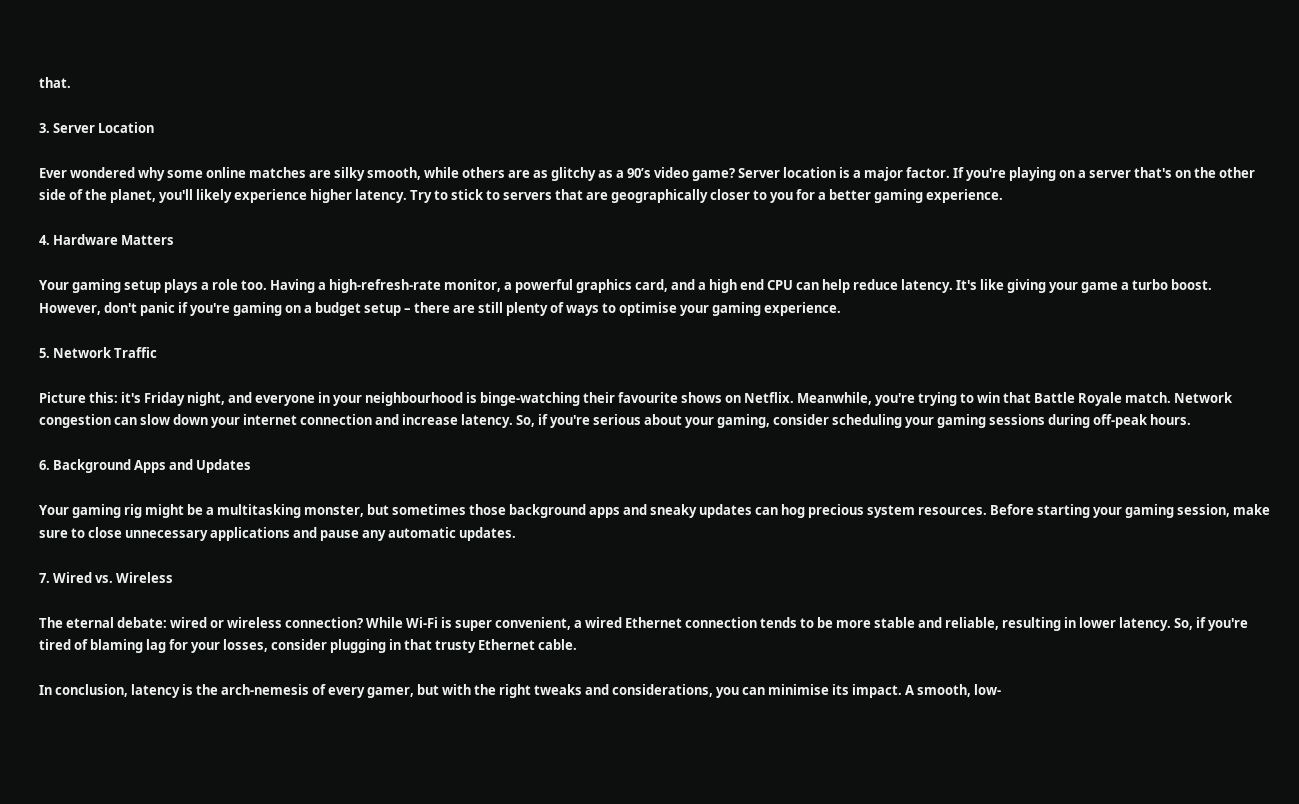that.

3. Server Location

Ever wondered why some online matches are silky smooth, while others are as glitchy as a 90’s video game? Server location is a major factor. If you're playing on a server that's on the other side of the planet, you'll likely experience higher latency. Try to stick to servers that are geographically closer to you for a better gaming experience.

4. Hardware Matters

Your gaming setup plays a role too. Having a high-refresh-rate monitor, a powerful graphics card, and a high end CPU can help reduce latency. It's like giving your game a turbo boost. However, don't panic if you're gaming on a budget setup – there are still plenty of ways to optimise your gaming experience.

5. Network Traffic

Picture this: it's Friday night, and everyone in your neighbourhood is binge-watching their favourite shows on Netflix. Meanwhile, you're trying to win that Battle Royale match. Network congestion can slow down your internet connection and increase latency. So, if you're serious about your gaming, consider scheduling your gaming sessions during off-peak hours.

6. Background Apps and Updates

Your gaming rig might be a multitasking monster, but sometimes those background apps and sneaky updates can hog precious system resources. Before starting your gaming session, make sure to close unnecessary applications and pause any automatic updates.

7. Wired vs. Wireless

The eternal debate: wired or wireless connection? While Wi-Fi is super convenient, a wired Ethernet connection tends to be more stable and reliable, resulting in lower latency. So, if you're tired of blaming lag for your losses, consider plugging in that trusty Ethernet cable.

In conclusion, latency is the arch-nemesis of every gamer, but with the right tweaks and considerations, you can minimise its impact. A smooth, low-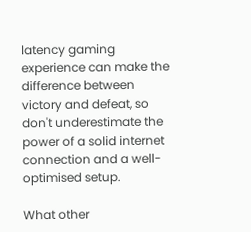latency gaming experience can make the difference between victory and defeat, so don't underestimate the power of a solid internet connection and a well-optimised setup.

What other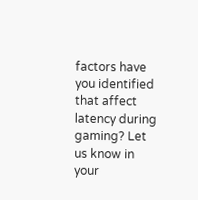factors have you identified that affect latency during gaming? Let us know in your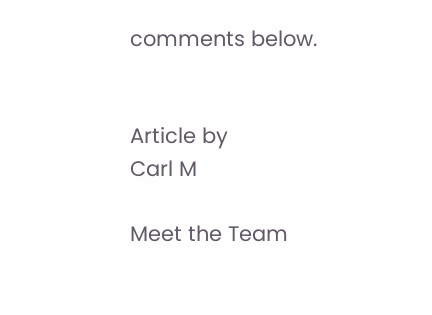comments below.


Article by
Carl M

Meet the Team